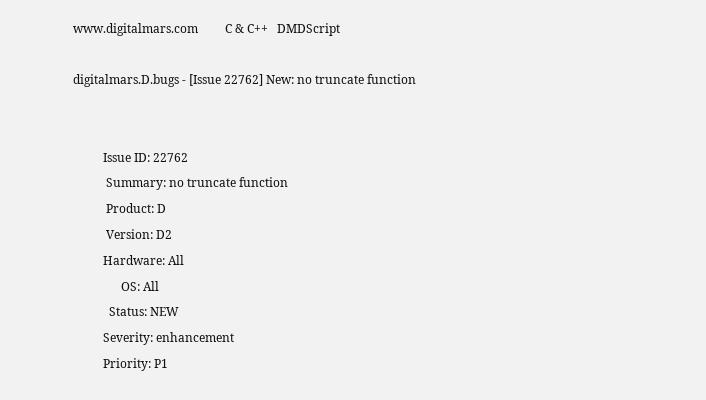www.digitalmars.com         C & C++   DMDScript

digitalmars.D.bugs - [Issue 22762] New: no truncate function


          Issue ID: 22762
           Summary: no truncate function
           Product: D
           Version: D2
          Hardware: All
                OS: All
            Status: NEW
          Severity: enhancement
          Priority: P1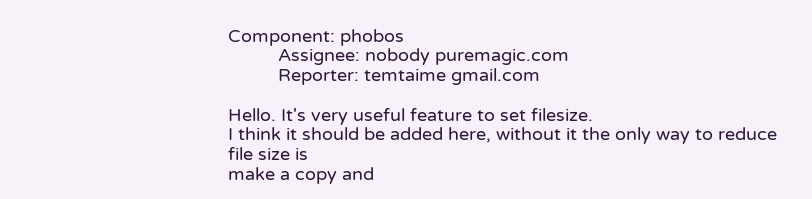Component: phobos
          Assignee: nobody puremagic.com
          Reporter: temtaime gmail.com

Hello. It's very useful feature to set filesize.
I think it should be added here, without it the only way to reduce file size is
make a copy and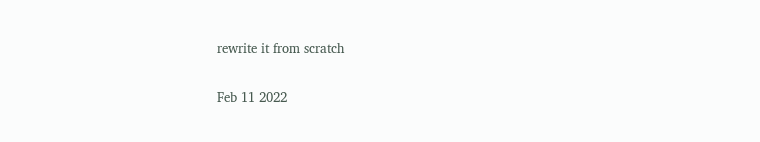rewrite it from scratch

Feb 11 2022